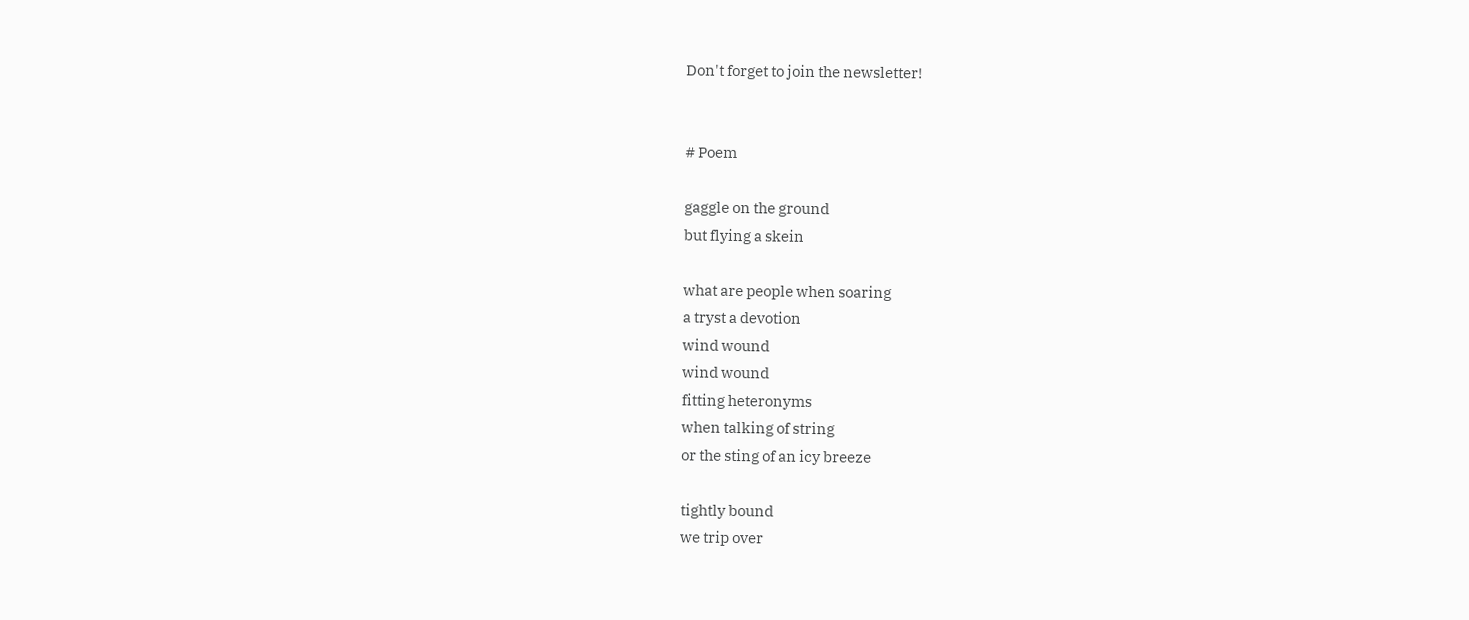Don't forget to join the newsletter!


# Poem

gaggle on the ground
but flying a skein

what are people when soaring
a tryst a devotion
wind wound
wind wound
fitting heteronyms
when talking of string
or the sting of an icy breeze

tightly bound
we trip over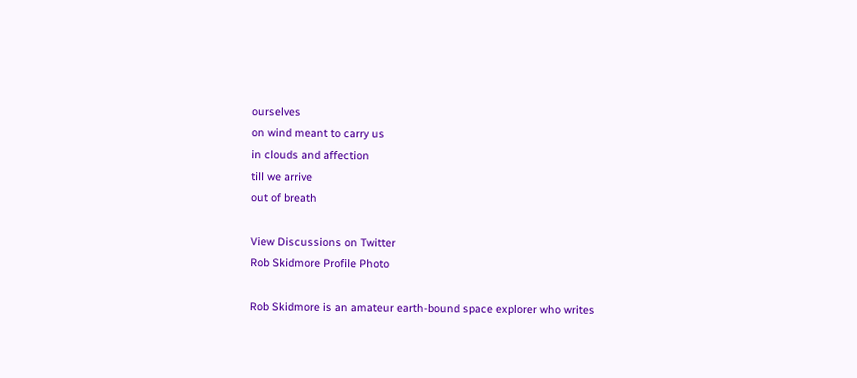ourselves
on wind meant to carry us
in clouds and affection
till we arrive
out of breath

View Discussions on Twitter
Rob Skidmore Profile Photo

Rob Skidmore is an amateur earth-bound space explorer who writes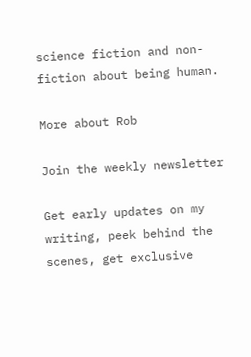science fiction and non-fiction about being human.

More about Rob

Join the weekly newsletter

Get early updates on my writing, peek behind the scenes, get exclusive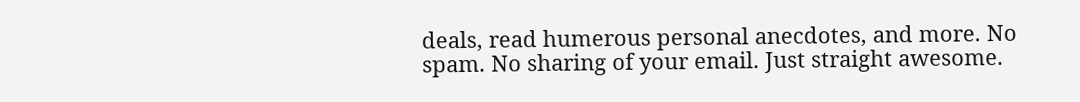deals, read humerous personal anecdotes, and more. No spam. No sharing of your email. Just straight awesome.